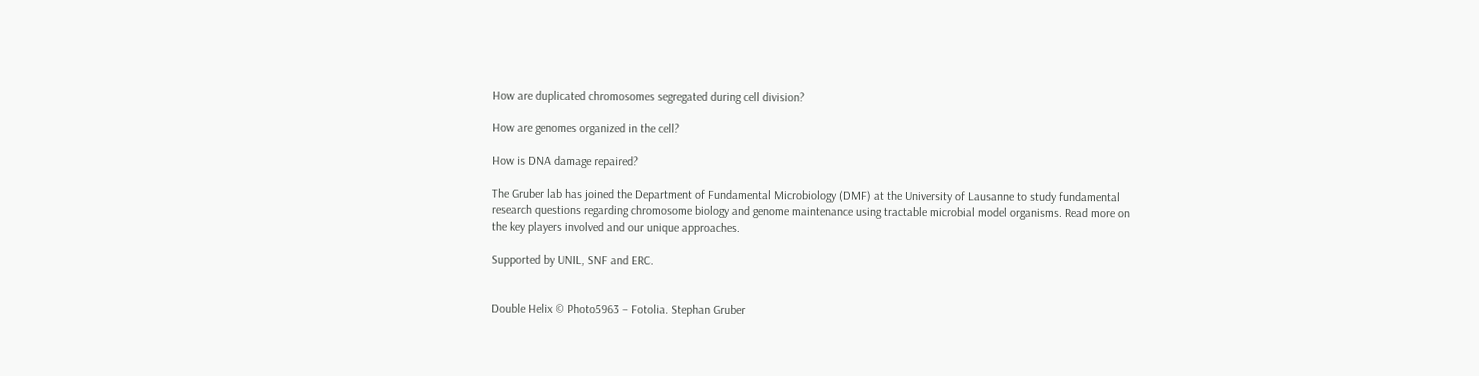How are duplicated chromosomes segregated during cell division?

How are genomes organized in the cell?

How is DNA damage repaired?

The Gruber lab has joined the Department of Fundamental Microbiology (DMF) at the University of Lausanne to study fundamental research questions regarding chromosome biology and genome maintenance using tractable microbial model organisms. Read more on the key players involved and our unique approaches.

Supported by UNIL, SNF and ERC.


Double Helix © Photo5963 – Fotolia. Stephan Gruber